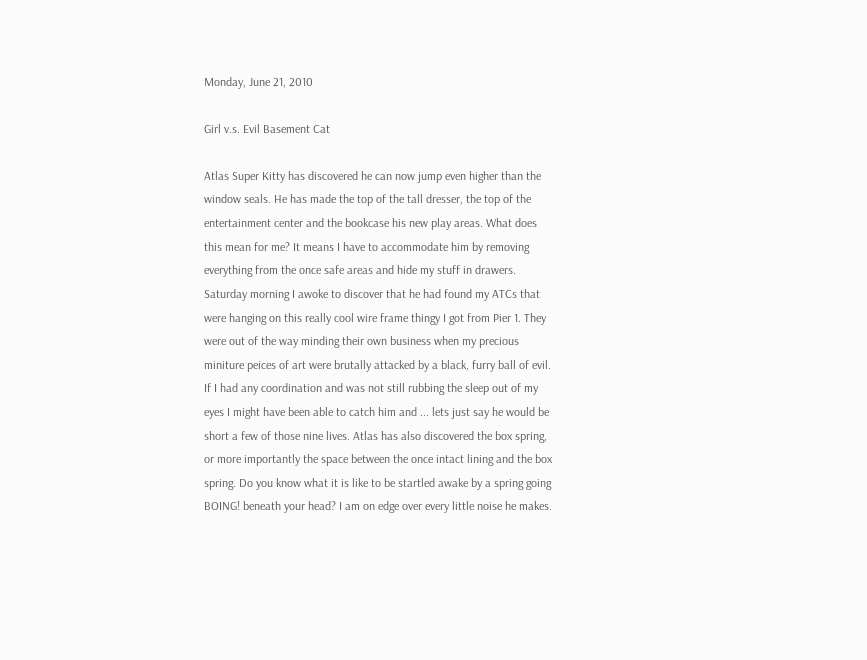Monday, June 21, 2010

Girl v.s. Evil Basement Cat

Atlas Super Kitty has discovered he can now jump even higher than the window seals. He has made the top of the tall dresser, the top of the entertainment center and the bookcase his new play areas. What does this mean for me? It means I have to accommodate him by removing everything from the once safe areas and hide my stuff in drawers. Saturday morning I awoke to discover that he had found my ATCs that were hanging on this really cool wire frame thingy I got from Pier 1. They were out of the way minding their own business when my precious miniture peices of art were brutally attacked by a black, furry ball of evil. If I had any coordination and was not still rubbing the sleep out of my eyes I might have been able to catch him and ... lets just say he would be short a few of those nine lives. Atlas has also discovered the box spring, or more importantly the space between the once intact lining and the box spring. Do you know what it is like to be startled awake by a spring going BOING! beneath your head? I am on edge over every little noise he makes.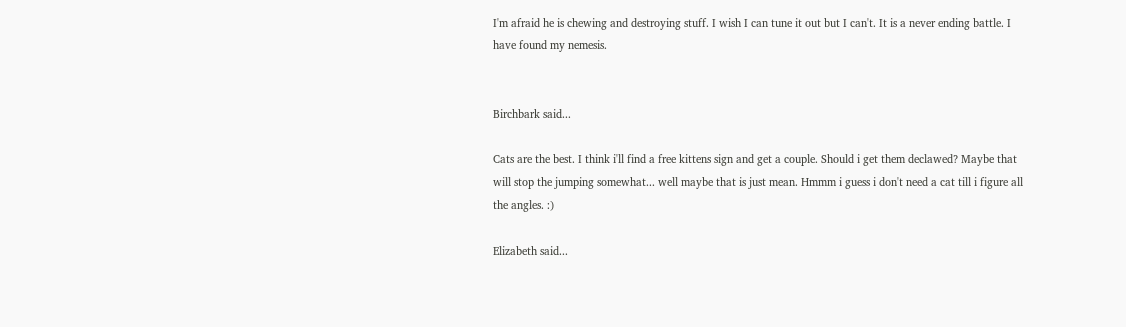I'm afraid he is chewing and destroying stuff. I wish I can tune it out but I can't. It is a never ending battle. I have found my nemesis.


Birchbark said...

Cats are the best. I think i'll find a free kittens sign and get a couple. Should i get them declawed? Maybe that will stop the jumping somewhat... well maybe that is just mean. Hmmm i guess i don't need a cat till i figure all the angles. :)

Elizabeth said...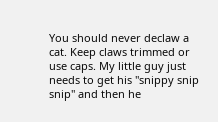You should never declaw a cat. Keep claws trimmed or use caps. My little guy just needs to get his "snippy snip snip" and then he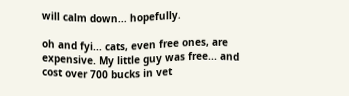will calm down... hopefully.

oh and fyi... cats, even free ones, are expensive. My little guy was free... and cost over 700 bucks in vet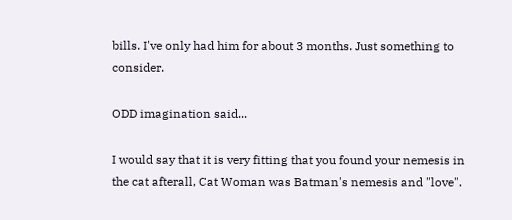bills. I've only had him for about 3 months. Just something to consider.

ODD imagination said...

I would say that it is very fitting that you found your nemesis in the cat afterall, Cat Woman was Batman's nemesis and "love".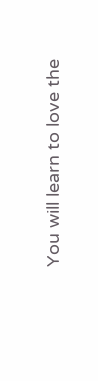You will learn to love the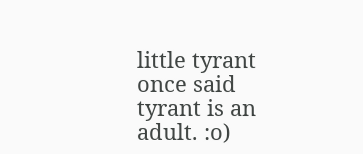little tyrant once said tyrant is an adult. :o)